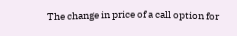The change in price of a call option for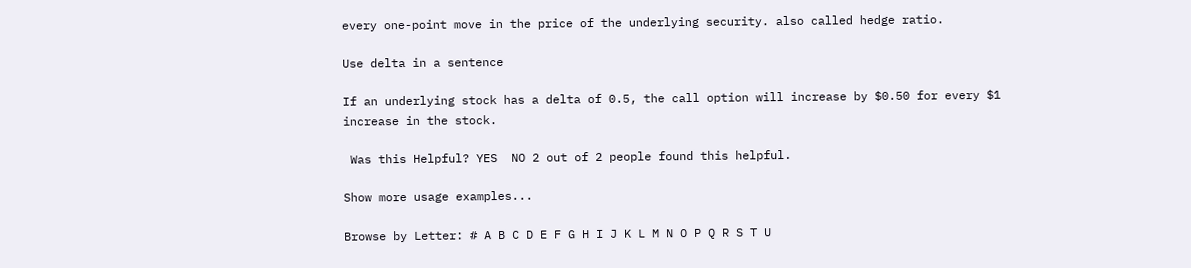every one-point move in the price of the underlying security. also called hedge ratio.

Use delta in a sentence

If an underlying stock has a delta of 0.5, the call option will increase by $0.50 for every $1 increase in the stock.

 Was this Helpful? YES  NO 2 out of 2 people found this helpful.

Show more usage examples...

Browse by Letter: # A B C D E F G H I J K L M N O P Q R S T U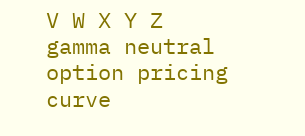V W X Y Z
gamma neutral option pricing curve